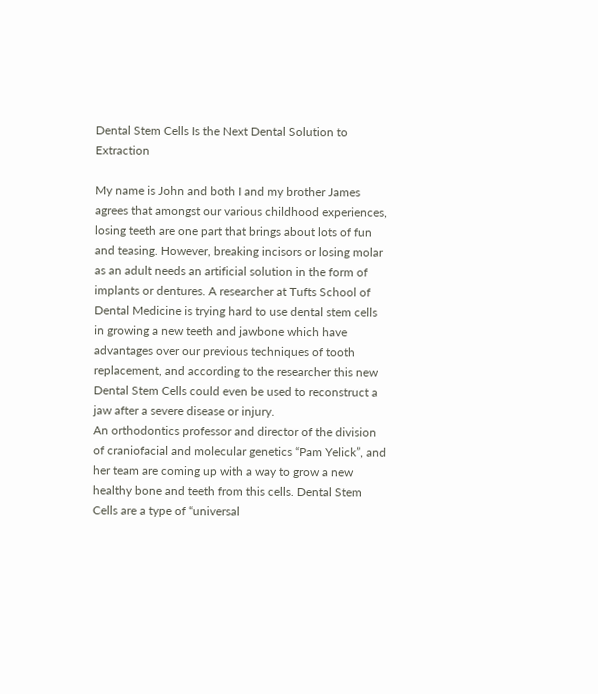Dental Stem Cells Is the Next Dental Solution to Extraction

My name is John and both I and my brother James agrees that amongst our various childhood experiences, losing teeth are one part that brings about lots of fun and teasing. However, breaking incisors or losing molar as an adult needs an artificial solution in the form of implants or dentures. A researcher at Tufts School of Dental Medicine is trying hard to use dental stem cells in growing a new teeth and jawbone which have advantages over our previous techniques of tooth replacement, and according to the researcher this new Dental Stem Cells could even be used to reconstruct a jaw after a severe disease or injury.
An orthodontics professor and director of the division of craniofacial and molecular genetics “Pam Yelick”, and her team are coming up with a way to grow a new healthy bone and teeth from this cells. Dental Stem Cells are a type of “universal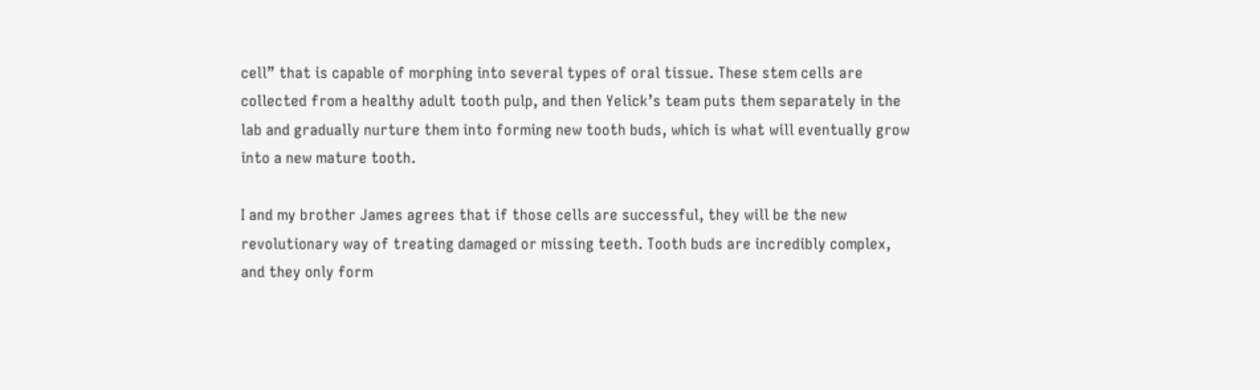cell” that is capable of morphing into several types of oral tissue. These stem cells are collected from a healthy adult tooth pulp, and then Yelick’s team puts them separately in the lab and gradually nurture them into forming new tooth buds, which is what will eventually grow into a new mature tooth.

I and my brother James agrees that if those cells are successful, they will be the new revolutionary way of treating damaged or missing teeth. Tooth buds are incredibly complex, and they only form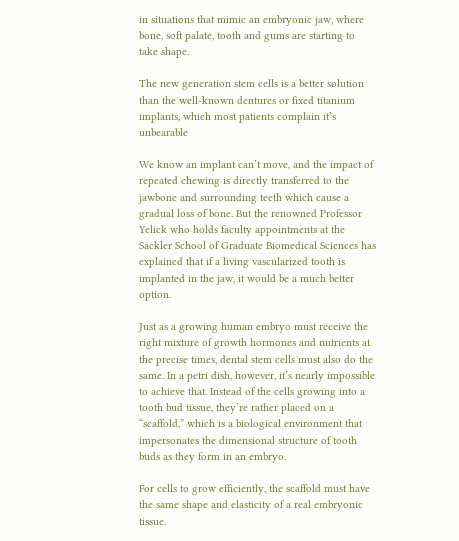in situations that mimic an embryonic jaw, where bone, soft palate, tooth and gums are starting to take shape.

The new generation stem cells is a better solution than the well-known dentures or fixed titanium implants, which most patients complain it’s unbearable

We know an implant can’t move, and the impact of repeated chewing is directly transferred to the jawbone and surrounding teeth which cause a gradual loss of bone. But the renowned Professor Yelick who holds faculty appointments at the Sackler School of Graduate Biomedical Sciences has explained that if a living vascularized tooth is implanted in the jaw, it would be a much better option.

Just as a growing human embryo must receive the right mixture of growth hormones and nutrients at the precise times, dental stem cells must also do the same. In a petri dish, however, it’s nearly impossible to achieve that. Instead of the cells growing into a tooth bud tissue, they’re rather placed on a “scaffold,” which is a biological environment that impersonates the dimensional structure of tooth buds as they form in an embryo.

For cells to grow efficiently, the scaffold must have the same shape and elasticity of a real embryonic tissue.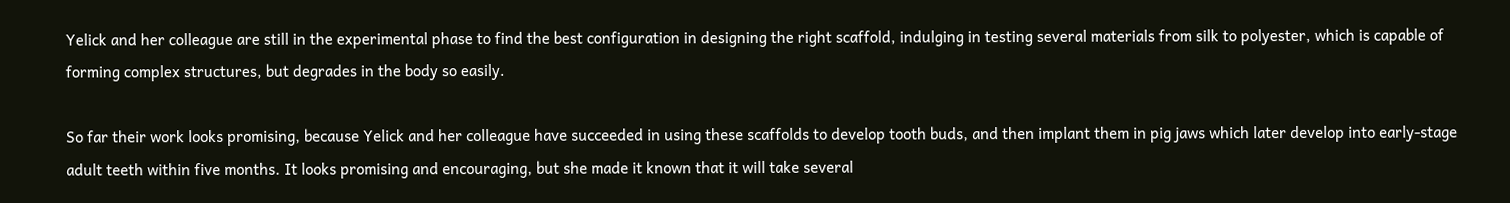Yelick and her colleague are still in the experimental phase to find the best configuration in designing the right scaffold, indulging in testing several materials from silk to polyester, which is capable of forming complex structures, but degrades in the body so easily.

So far their work looks promising, because Yelick and her colleague have succeeded in using these scaffolds to develop tooth buds, and then implant them in pig jaws which later develop into early-stage adult teeth within five months. It looks promising and encouraging, but she made it known that it will take several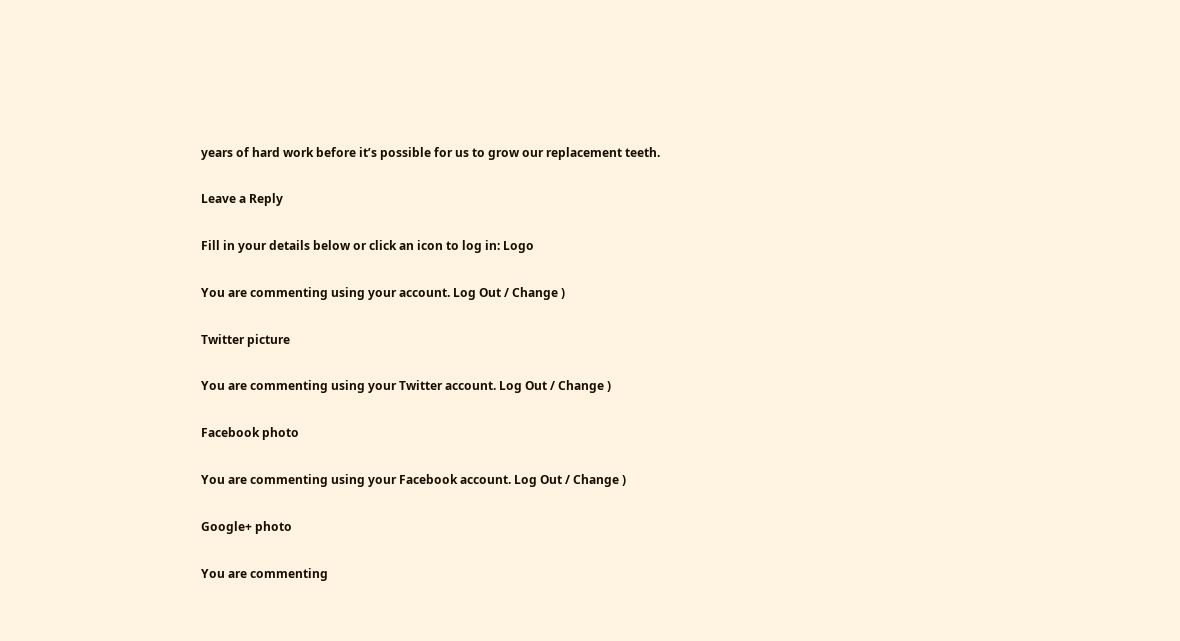years of hard work before it’s possible for us to grow our replacement teeth.

Leave a Reply

Fill in your details below or click an icon to log in: Logo

You are commenting using your account. Log Out / Change )

Twitter picture

You are commenting using your Twitter account. Log Out / Change )

Facebook photo

You are commenting using your Facebook account. Log Out / Change )

Google+ photo

You are commenting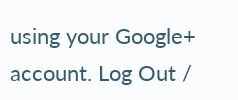using your Google+ account. Log Out /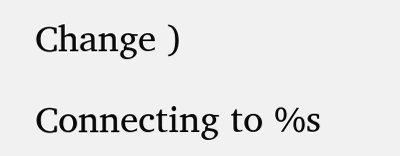Change )

Connecting to %s